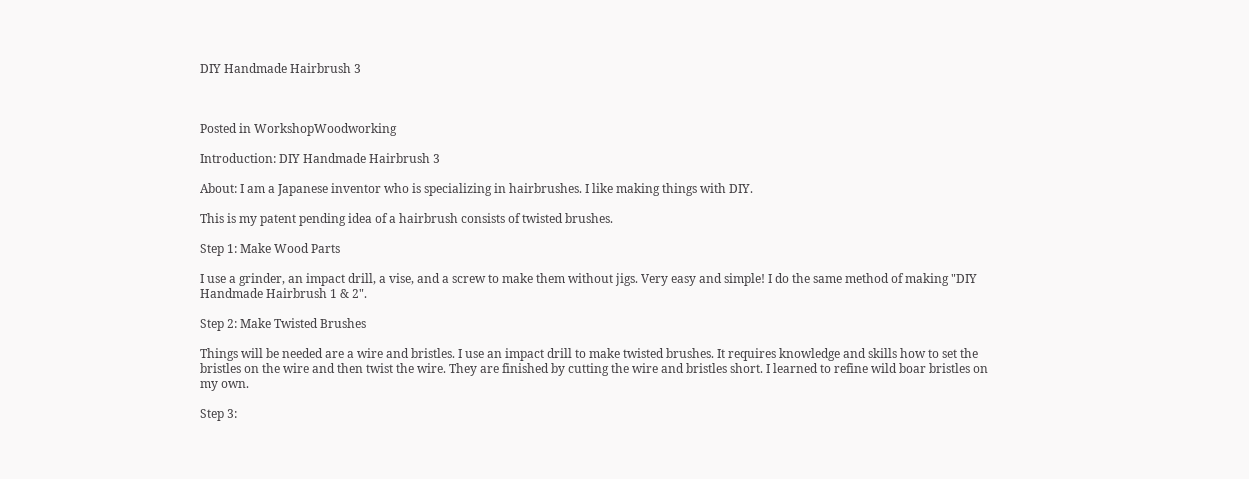DIY Handmade Hairbrush 3



Posted in WorkshopWoodworking

Introduction: DIY Handmade Hairbrush 3

About: I am a Japanese inventor who is specializing in hairbrushes. I like making things with DIY.

This is my patent pending idea of a hairbrush consists of twisted brushes.

Step 1: Make Wood Parts

I use a grinder, an impact drill, a vise, and a screw to make them without jigs. Very easy and simple! I do the same method of making "DIY Handmade Hairbrush 1 & 2".

Step 2: Make Twisted Brushes

Things will be needed are a wire and bristles. I use an impact drill to make twisted brushes. It requires knowledge and skills how to set the bristles on the wire and then twist the wire. They are finished by cutting the wire and bristles short. I learned to refine wild boar bristles on my own.

Step 3: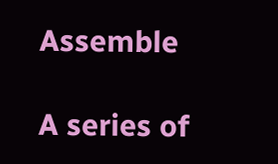Assemble

A series of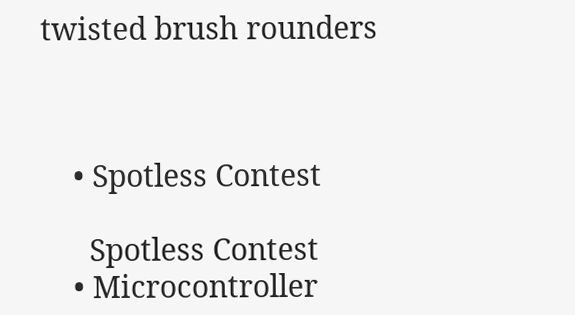twisted brush rounders



    • Spotless Contest

      Spotless Contest
    • Microcontroller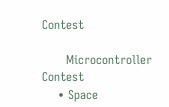Contest

      Microcontroller Contest
    • Space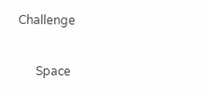Challenge

      Space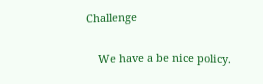Challenge

    We have a be nice policy.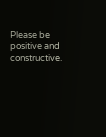Please be positive and constructive.